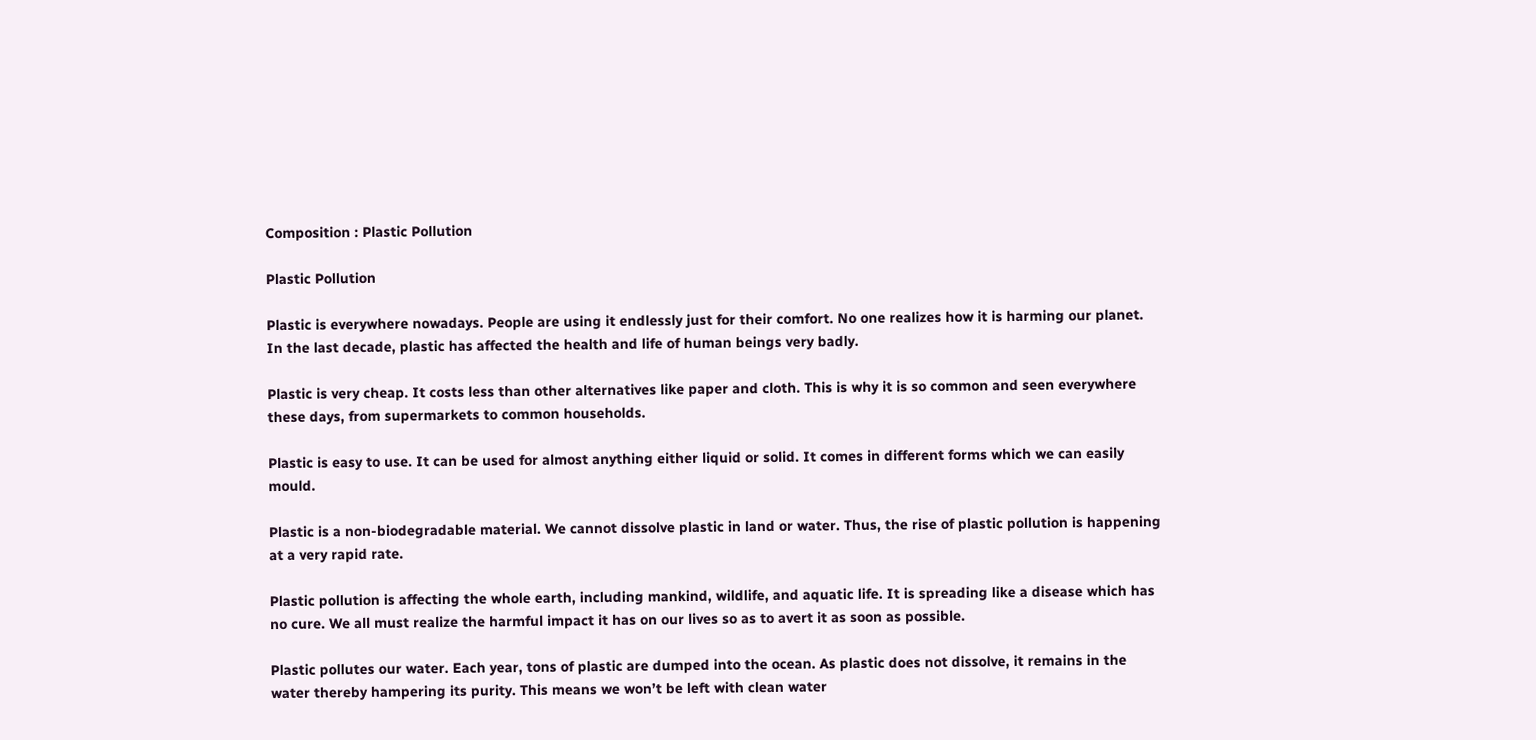Composition : Plastic Pollution

Plastic Pollution

Plastic is everywhere nowadays. People are using it endlessly just for their comfort. No one realizes how it is harming our planet. In the last decade, plastic has affected the health and life of human beings very badly.

Plastic is very cheap. It costs less than other alternatives like paper and cloth. This is why it is so common and seen everywhere these days, from supermarkets to common households.

Plastic is easy to use. It can be used for almost anything either liquid or solid. It comes in different forms which we can easily mould.

Plastic is a non-biodegradable material. We cannot dissolve plastic in land or water. Thus, the rise of plastic pollution is happening at a very rapid rate.

Plastic pollution is affecting the whole earth, including mankind, wildlife, and aquatic life. It is spreading like a disease which has no cure. We all must realize the harmful impact it has on our lives so as to avert it as soon as possible.

Plastic pollutes our water. Each year, tons of plastic are dumped into the ocean. As plastic does not dissolve, it remains in the water thereby hampering its purity. This means we won’t be left with clean water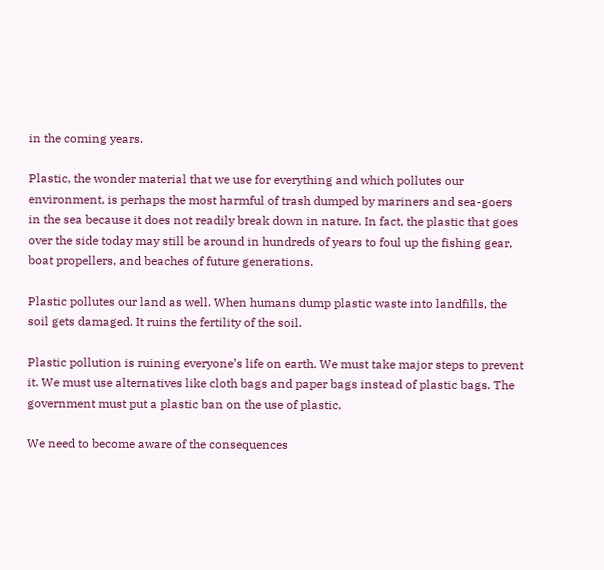in the coming years.

Plastic, the wonder material that we use for everything and which pollutes our environment, is perhaps the most harmful of trash dumped by mariners and sea-goers in the sea because it does not readily break down in nature. In fact, the plastic that goes over the side today may still be around in hundreds of years to foul up the fishing gear, boat propellers, and beaches of future generations.

Plastic pollutes our land as well. When humans dump plastic waste into landfills, the soil gets damaged. It ruins the fertility of the soil.

Plastic pollution is ruining everyone’s life on earth. We must take major steps to prevent it. We must use alternatives like cloth bags and paper bags instead of plastic bags. The government must put a plastic ban on the use of plastic.

We need to become aware of the consequences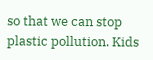so that we can stop plastic pollution. Kids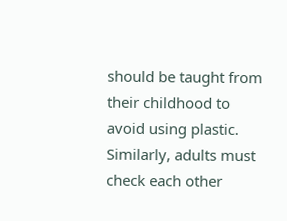should be taught from their childhood to avoid using plastic. Similarly, adults must check each other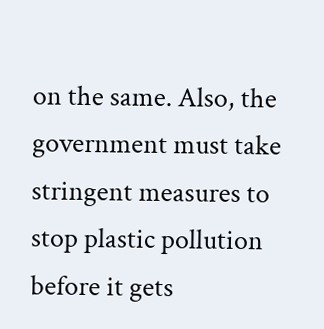on the same. Also, the government must take stringent measures to stop plastic pollution before it gets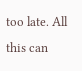too late. All this can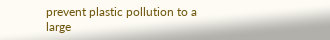prevent plastic pollution to a large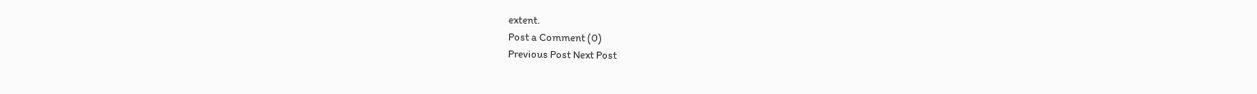extent.
Post a Comment (0)
Previous Post Next Post